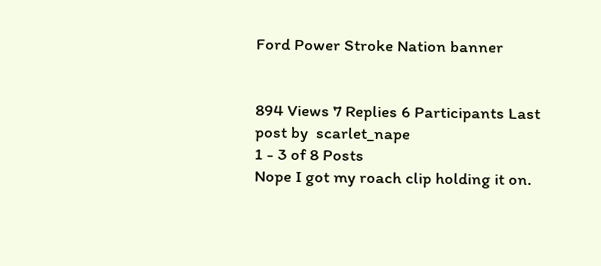Ford Power Stroke Nation banner


894 Views 7 Replies 6 Participants Last post by  scarlet_nape
1 - 3 of 8 Posts
Nope I got my roach clip holding it on.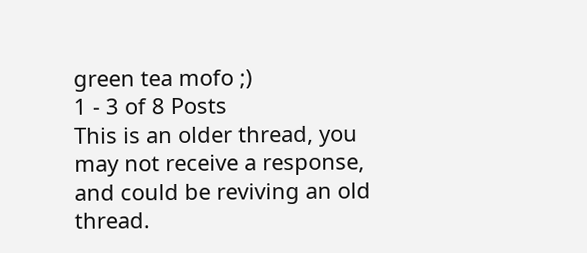green tea mofo ;)
1 - 3 of 8 Posts
This is an older thread, you may not receive a response, and could be reviving an old thread.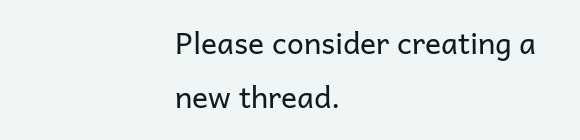Please consider creating a new thread.